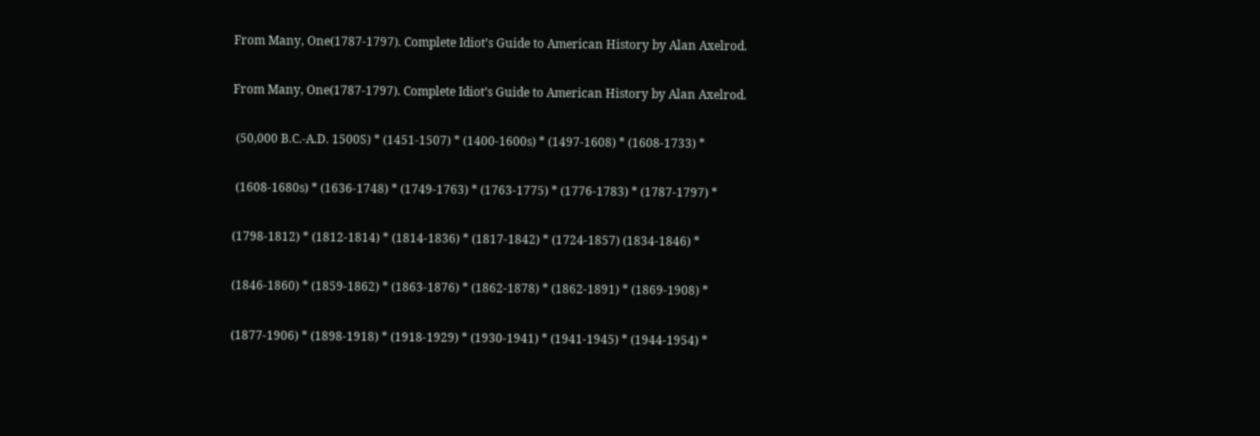From Many, One(1787-1797). Complete Idiot’s Guide to American History by Alan Axelrod.

From Many, One(1787-1797). Complete Idiot’s Guide to American History by Alan Axelrod.

 (50,000 B.C.-A.D. 1500S) * (1451-1507) * (1400-1600s) * (1497-1608) * (1608-1733) *

 (1608-1680s) * (1636-1748) * (1749-1763) * (1763-1775) * (1776-1783) * (1787-1797) *

(1798-1812) * (1812-1814) * (1814-1836) * (1817-1842) * (1724-1857) (1834-1846) *

(1846-1860) * (1859-1862) * (1863-1876) * (1862-1878) * (1862-1891) * (1869-1908) *

(1877-1906) * (1898-1918) * (1918-1929) * (1930-1941) * (1941-1945) * (1944-1954) *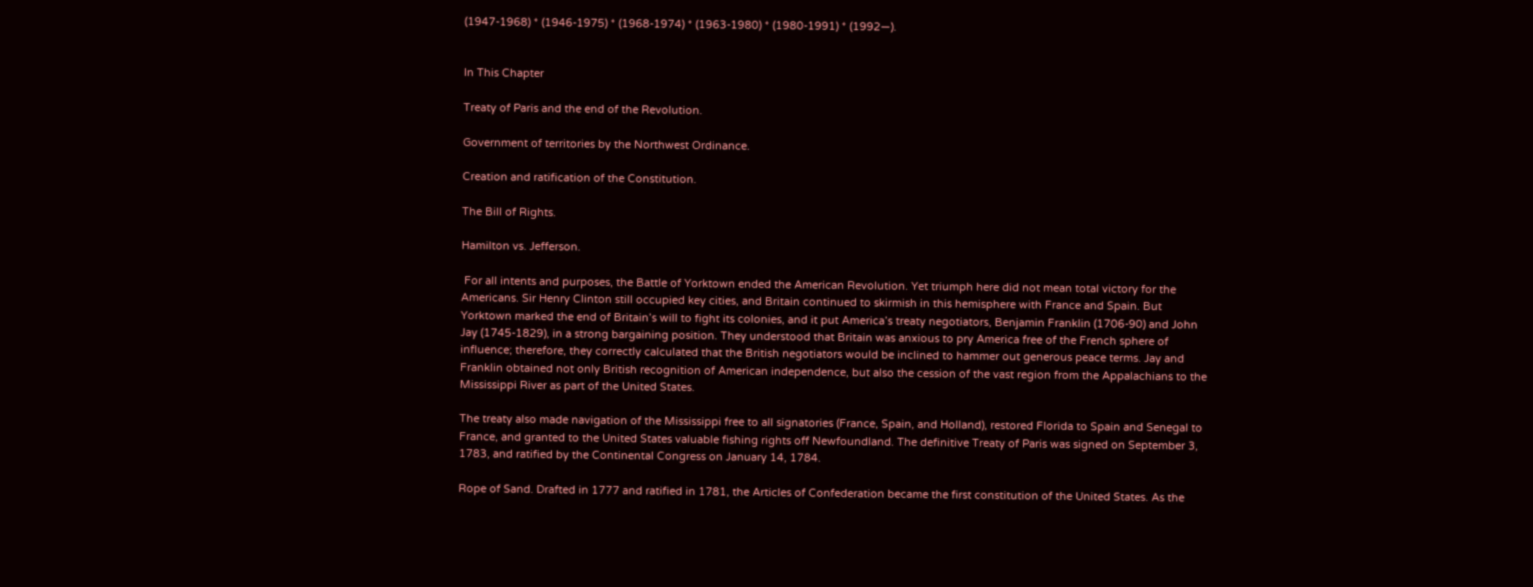(1947-1968) * (1946-1975) * (1968-1974) * (1963-1980) * (1980-1991) * (1992—).


In This Chapter

Treaty of Paris and the end of the Revolution.

Government of territories by the Northwest Ordinance.

Creation and ratification of the Constitution.

The Bill of Rights.

Hamilton vs. Jefferson.

 For all intents and purposes, the Battle of Yorktown ended the American Revolution. Yet triumph here did not mean total victory for the Americans. Sir Henry Clinton still occupied key cities, and Britain continued to skirmish in this hemisphere with France and Spain. But Yorktown marked the end of Britain’s will to fight its colonies, and it put America’s treaty negotiators, Benjamin Franklin (1706-90) and John Jay (1745-1829), in a strong bargaining position. They understood that Britain was anxious to pry America free of the French sphere of influence; therefore, they correctly calculated that the British negotiators would be inclined to hammer out generous peace terms. Jay and Franklin obtained not only British recognition of American independence, but also the cession of the vast region from the Appalachians to the Mississippi River as part of the United States.

The treaty also made navigation of the Mississippi free to all signatories (France, Spain, and Holland), restored Florida to Spain and Senegal to France, and granted to the United States valuable fishing rights off Newfoundland. The definitive Treaty of Paris was signed on September 3, 1783, and ratified by the Continental Congress on January 14, 1784.

Rope of Sand. Drafted in 1777 and ratified in 1781, the Articles of Confederation became the first constitution of the United States. As the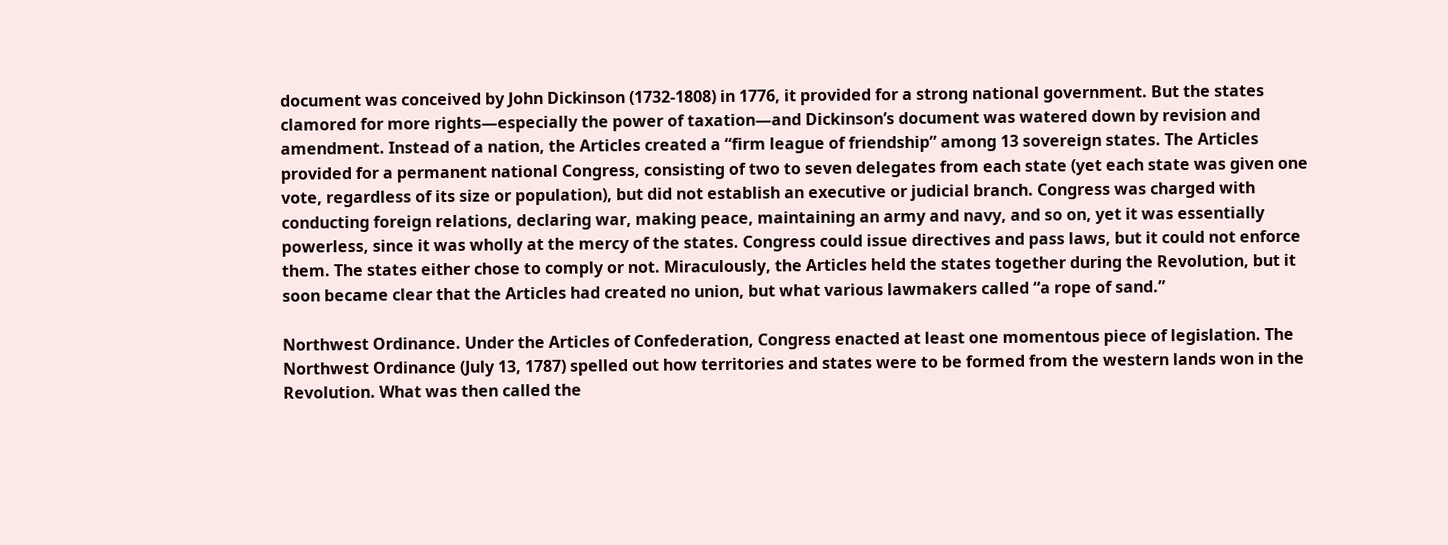document was conceived by John Dickinson (1732-1808) in 1776, it provided for a strong national government. But the states clamored for more rights—especially the power of taxation—and Dickinson’s document was watered down by revision and amendment. Instead of a nation, the Articles created a “firm league of friendship” among 13 sovereign states. The Articles provided for a permanent national Congress, consisting of two to seven delegates from each state (yet each state was given one vote, regardless of its size or population), but did not establish an executive or judicial branch. Congress was charged with conducting foreign relations, declaring war, making peace, maintaining an army and navy, and so on, yet it was essentially powerless, since it was wholly at the mercy of the states. Congress could issue directives and pass laws, but it could not enforce them. The states either chose to comply or not. Miraculously, the Articles held the states together during the Revolution, but it soon became clear that the Articles had created no union, but what various lawmakers called “a rope of sand.”

Northwest Ordinance. Under the Articles of Confederation, Congress enacted at least one momentous piece of legislation. The Northwest Ordinance (July 13, 1787) spelled out how territories and states were to be formed from the western lands won in the Revolution. What was then called the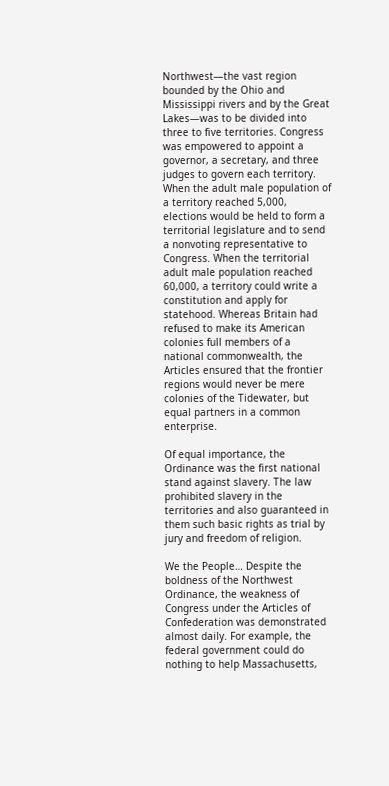Northwest—the vast region bounded by the Ohio and Mississippi rivers and by the Great Lakes—was to be divided into three to five territories. Congress was empowered to appoint a governor, a secretary, and three judges to govern each territory. When the adult male population of a territory reached 5,000, elections would be held to form a territorial legislature and to send a nonvoting representative to Congress. When the territorial adult male population reached 60,000, a territory could write a constitution and apply for statehood. Whereas Britain had refused to make its American colonies full members of a national commonwealth, the Articles ensured that the frontier regions would never be mere colonies of the Tidewater, but equal partners in a common enterprise.

Of equal importance, the Ordinance was the first national stand against slavery. The law prohibited slavery in the territories and also guaranteed in them such basic rights as trial by jury and freedom of religion.

We the People… Despite the boldness of the Northwest Ordinance, the weakness of Congress under the Articles of Confederation was demonstrated almost daily. For example, the federal government could do nothing to help Massachusetts,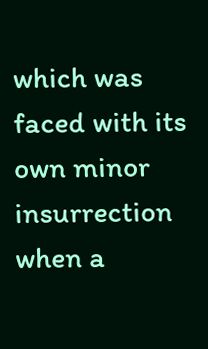which was faced with its own minor insurrection when a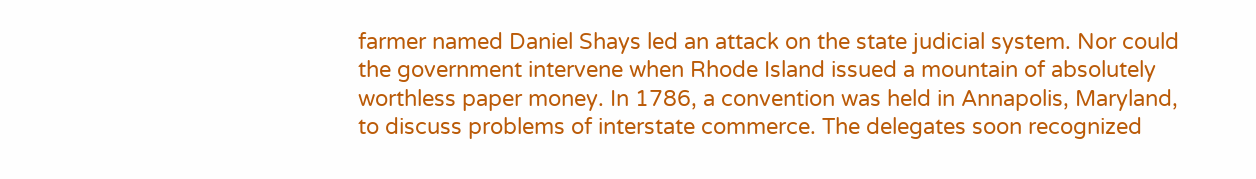farmer named Daniel Shays led an attack on the state judicial system. Nor could the government intervene when Rhode Island issued a mountain of absolutely worthless paper money. In 1786, a convention was held in Annapolis, Maryland, to discuss problems of interstate commerce. The delegates soon recognized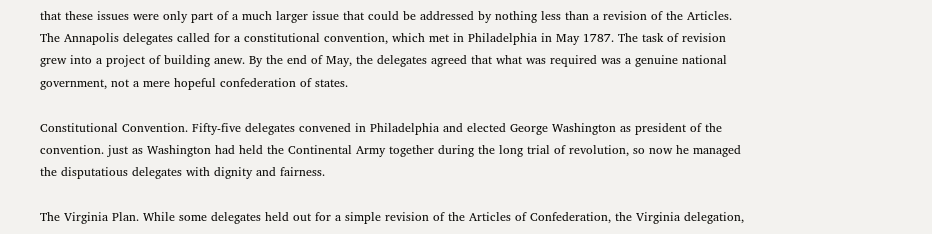that these issues were only part of a much larger issue that could be addressed by nothing less than a revision of the Articles. The Annapolis delegates called for a constitutional convention, which met in Philadelphia in May 1787. The task of revision grew into a project of building anew. By the end of May, the delegates agreed that what was required was a genuine national government, not a mere hopeful confederation of states.

Constitutional Convention. Fifty-five delegates convened in Philadelphia and elected George Washington as president of the convention. just as Washington had held the Continental Army together during the long trial of revolution, so now he managed the disputatious delegates with dignity and fairness.

The Virginia Plan. While some delegates held out for a simple revision of the Articles of Confederation, the Virginia delegation,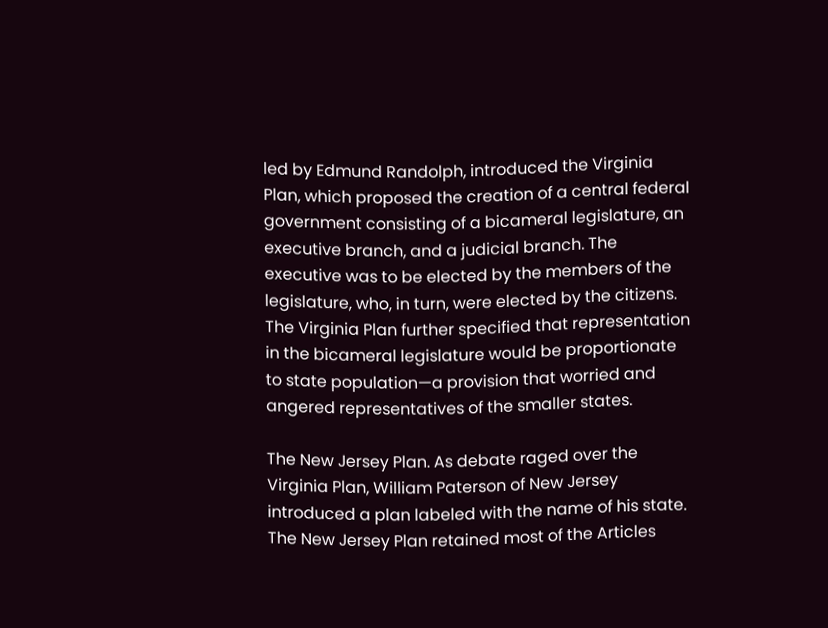led by Edmund Randolph, introduced the Virginia Plan, which proposed the creation of a central federal government consisting of a bicameral legislature, an executive branch, and a judicial branch. The executive was to be elected by the members of the legislature, who, in turn, were elected by the citizens. The Virginia Plan further specified that representation in the bicameral legislature would be proportionate to state population—a provision that worried and angered representatives of the smaller states.

The New Jersey Plan. As debate raged over the Virginia Plan, William Paterson of New Jersey introduced a plan labeled with the name of his state. The New Jersey Plan retained most of the Articles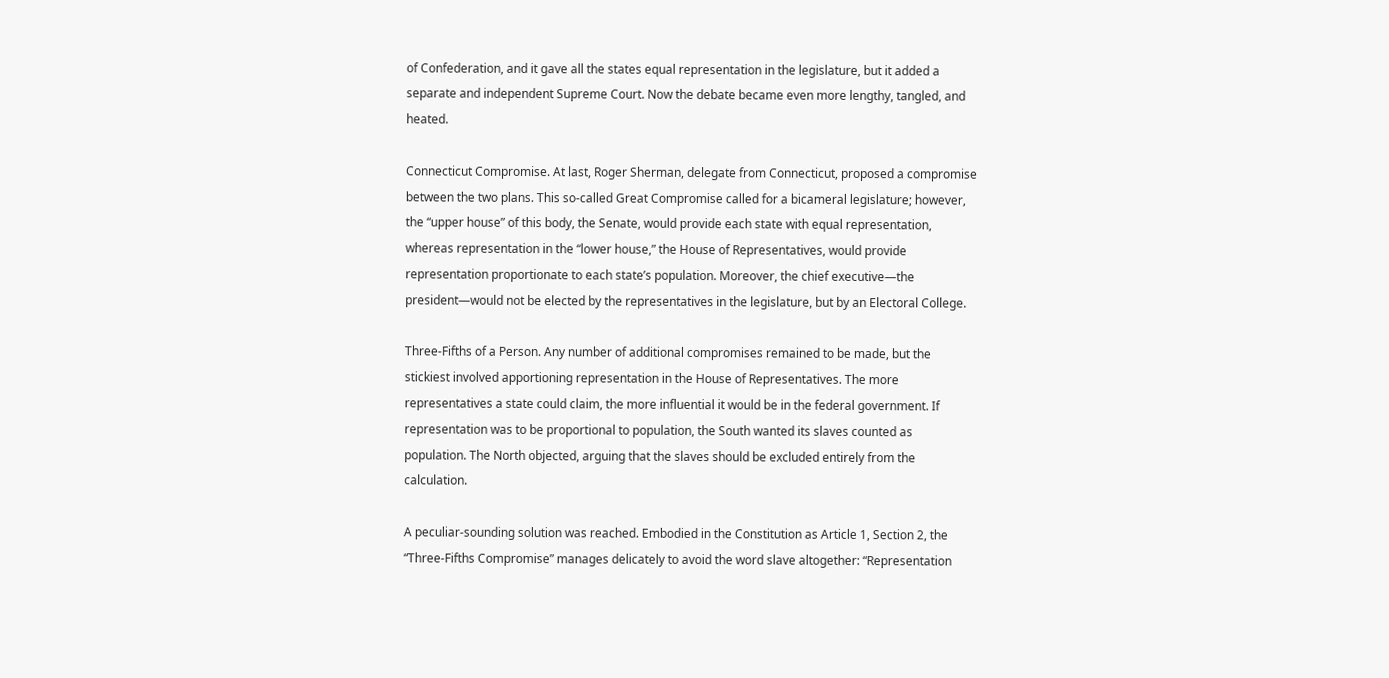of Confederation, and it gave all the states equal representation in the legislature, but it added a separate and independent Supreme Court. Now the debate became even more lengthy, tangled, and heated.

Connecticut Compromise. At last, Roger Sherman, delegate from Connecticut, proposed a compromise between the two plans. This so-called Great Compromise called for a bicameral legislature; however, the “upper house” of this body, the Senate, would provide each state with equal representation, whereas representation in the “lower house,” the House of Representatives, would provide representation proportionate to each state’s population. Moreover, the chief executive—the president—would not be elected by the representatives in the legislature, but by an Electoral College.

Three-Fifths of a Person. Any number of additional compromises remained to be made, but the stickiest involved apportioning representation in the House of Representatives. The more representatives a state could claim, the more influential it would be in the federal government. If representation was to be proportional to population, the South wanted its slaves counted as population. The North objected, arguing that the slaves should be excluded entirely from the calculation.

A peculiar-sounding solution was reached. Embodied in the Constitution as Article 1, Section 2, the “Three-Fifths Compromise” manages delicately to avoid the word slave altogether: “Representation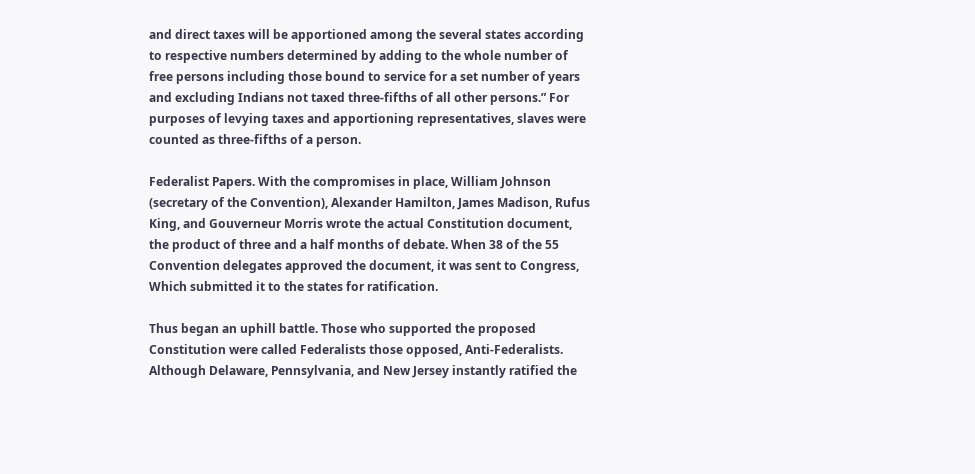and direct taxes will be apportioned among the several states according to respective numbers determined by adding to the whole number of free persons including those bound to service for a set number of years and excluding Indians not taxed three-fifths of all other persons.” For purposes of levying taxes and apportioning representatives, slaves were counted as three-fifths of a person.

Federalist Papers. With the compromises in place, William Johnson (secretary of the Convention), Alexander Hamilton, James Madison, Rufus King, and Gouverneur Morris wrote the actual Constitution document, the product of three and a half months of debate. When 38 of the 55 Convention delegates approved the document, it was sent to Congress, Which submitted it to the states for ratification.

Thus began an uphill battle. Those who supported the proposed Constitution were called Federalists those opposed, Anti-Federalists. Although Delaware, Pennsylvania, and New Jersey instantly ratified the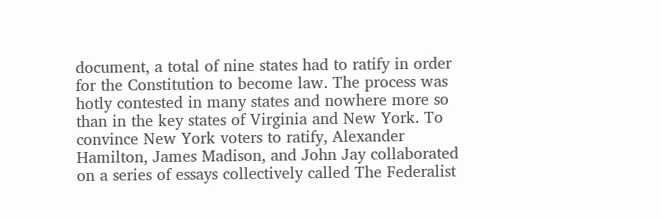document, a total of nine states had to ratify in order for the Constitution to become law. The process was hotly contested in many states and nowhere more so than in the key states of Virginia and New York. To convince New York voters to ratify, Alexander Hamilton, James Madison, and John Jay collaborated on a series of essays collectively called The Federalist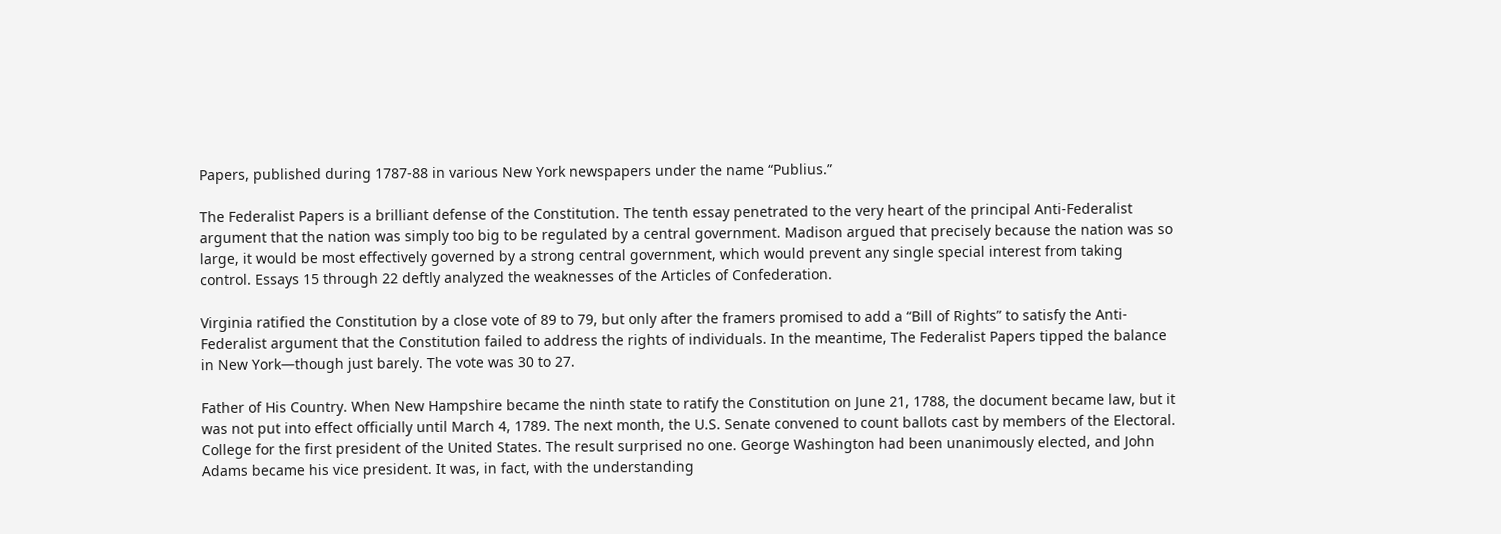Papers, published during 1787-88 in various New York newspapers under the name “Publius.”

The Federalist Papers is a brilliant defense of the Constitution. The tenth essay penetrated to the very heart of the principal Anti-Federalist argument that the nation was simply too big to be regulated by a central government. Madison argued that precisely because the nation was so large, it would be most effectively governed by a strong central government, which would prevent any single special interest from taking control. Essays 15 through 22 deftly analyzed the weaknesses of the Articles of Confederation.

Virginia ratified the Constitution by a close vote of 89 to 79, but only after the framers promised to add a “Bill of Rights” to satisfy the Anti-Federalist argument that the Constitution failed to address the rights of individuals. In the meantime, The Federalist Papers tipped the balance in New York—though just barely. The vote was 30 to 27.

Father of His Country. When New Hampshire became the ninth state to ratify the Constitution on June 21, 1788, the document became law, but it was not put into effect officially until March 4, 1789. The next month, the U.S. Senate convened to count ballots cast by members of the Electoral. College for the first president of the United States. The result surprised no one. George Washington had been unanimously elected, and John Adams became his vice president. It was, in fact, with the understanding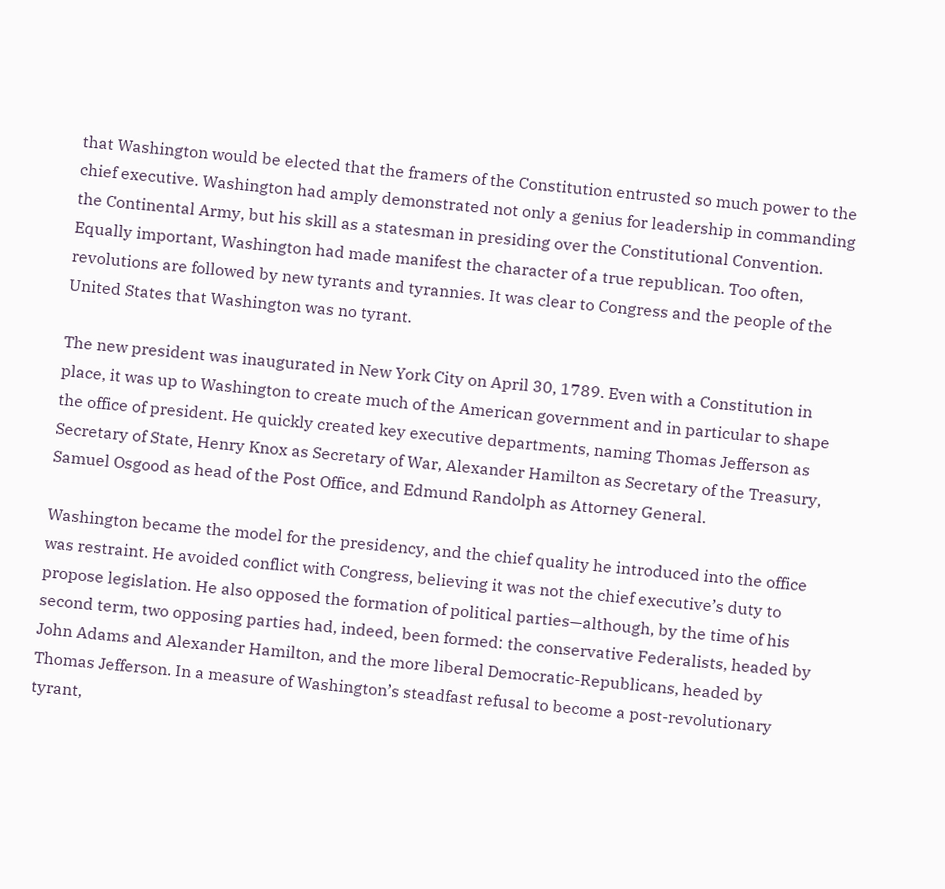that Washington would be elected that the framers of the Constitution entrusted so much power to the chief executive. Washington had amply demonstrated not only a genius for leadership in commanding the Continental Army, but his skill as a statesman in presiding over the Constitutional Convention. Equally important, Washington had made manifest the character of a true republican. Too often, revolutions are followed by new tyrants and tyrannies. It was clear to Congress and the people of the United States that Washington was no tyrant.

The new president was inaugurated in New York City on April 30, 1789. Even with a Constitution in place, it was up to Washington to create much of the American government and in particular to shape the office of president. He quickly created key executive departments, naming Thomas Jefferson as Secretary of State, Henry Knox as Secretary of War, Alexander Hamilton as Secretary of the Treasury, Samuel Osgood as head of the Post Office, and Edmund Randolph as Attorney General.

Washington became the model for the presidency, and the chief quality he introduced into the office was restraint. He avoided conflict with Congress, believing it was not the chief executive’s duty to propose legislation. He also opposed the formation of political parties—although, by the time of his second term, two opposing parties had, indeed, been formed: the conservative Federalists, headed by John Adams and Alexander Hamilton, and the more liberal Democratic-Republicans, headed by Thomas Jefferson. In a measure of Washington’s steadfast refusal to become a post-revolutionary tyrant,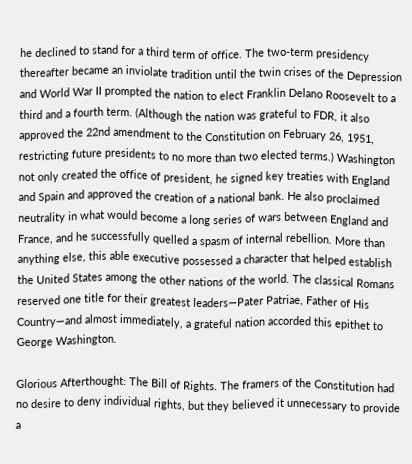he declined to stand for a third term of office. The two-term presidency thereafter became an inviolate tradition until the twin crises of the Depression and World War II prompted the nation to elect Franklin Delano Roosevelt to a third and a fourth term. (Although the nation was grateful to FDR, it also approved the 22nd amendment to the Constitution on February 26, 1951, restricting future presidents to no more than two elected terms.) Washington not only created the office of president, he signed key treaties with England and Spain and approved the creation of a national bank. He also proclaimed neutrality in what would become a long series of wars between England and France, and he successfully quelled a spasm of internal rebellion. More than anything else, this able executive possessed a character that helped establish the United States among the other nations of the world. The classical Romans reserved one title for their greatest leaders—Pater Patriae, Father of His Country—and almost immediately, a grateful nation accorded this epithet to George Washington.

Glorious Afterthought: The Bill of Rights. The framers of the Constitution had no desire to deny individual rights, but they believed it unnecessary to provide a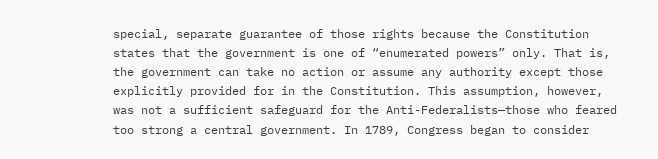special, separate guarantee of those rights because the Constitution states that the government is one of “enumerated powers” only. That is, the government can take no action or assume any authority except those explicitly provided for in the Constitution. This assumption, however, was not a sufficient safeguard for the Anti-Federalists—those who feared too strong a central government. In 1789, Congress began to consider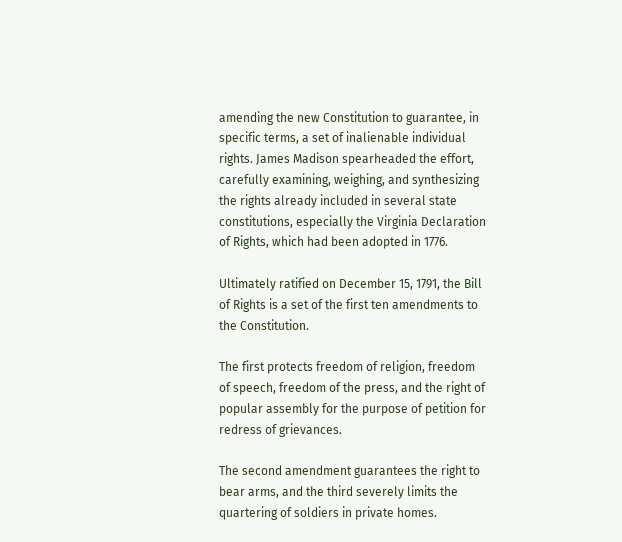amending the new Constitution to guarantee, in specific terms, a set of inalienable individual rights. James Madison spearheaded the effort, carefully examining, weighing, and synthesizing the rights already included in several state constitutions, especially the Virginia Declaration of Rights, which had been adopted in 1776.

Ultimately ratified on December 15, 1791, the Bill of Rights is a set of the first ten amendments to the Constitution.

The first protects freedom of religion, freedom of speech, freedom of the press, and the right of popular assembly for the purpose of petition for redress of grievances.

The second amendment guarantees the right to bear arms, and the third severely limits the quartering of soldiers in private homes.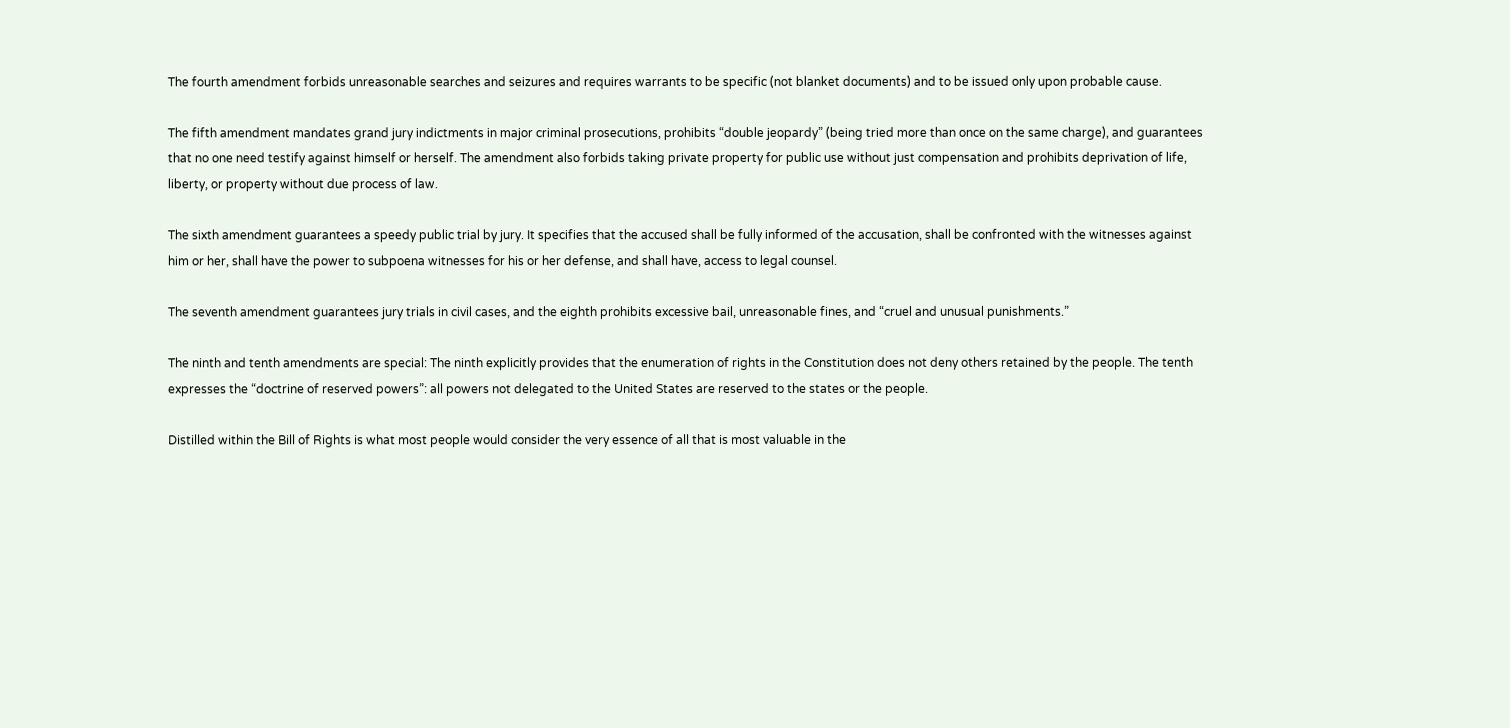The fourth amendment forbids unreasonable searches and seizures and requires warrants to be specific (not blanket documents) and to be issued only upon probable cause.

The fifth amendment mandates grand jury indictments in major criminal prosecutions, prohibits “double jeopardy” (being tried more than once on the same charge), and guarantees that no one need testify against himself or herself. The amendment also forbids taking private property for public use without just compensation and prohibits deprivation of life, liberty, or property without due process of law.

The sixth amendment guarantees a speedy public trial by jury. It specifies that the accused shall be fully informed of the accusation, shall be confronted with the witnesses against him or her, shall have the power to subpoena witnesses for his or her defense, and shall have, access to legal counsel.

The seventh amendment guarantees jury trials in civil cases, and the eighth prohibits excessive bail, unreasonable fines, and “cruel and unusual punishments.”

The ninth and tenth amendments are special: The ninth explicitly provides that the enumeration of rights in the Constitution does not deny others retained by the people. The tenth expresses the “doctrine of reserved powers”: all powers not delegated to the United States are reserved to the states or the people.

Distilled within the Bill of Rights is what most people would consider the very essence of all that is most valuable in the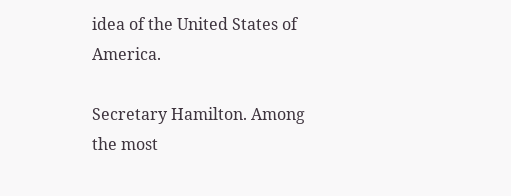idea of the United States of America.

Secretary Hamilton. Among the most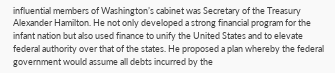influential members of Washington’s cabinet was Secretary of the Treasury Alexander Hamilton. He not only developed a strong financial program for the infant nation but also used finance to unify the United States and to elevate federal authority over that of the states. He proposed a plan whereby the federal government would assume all debts incurred by the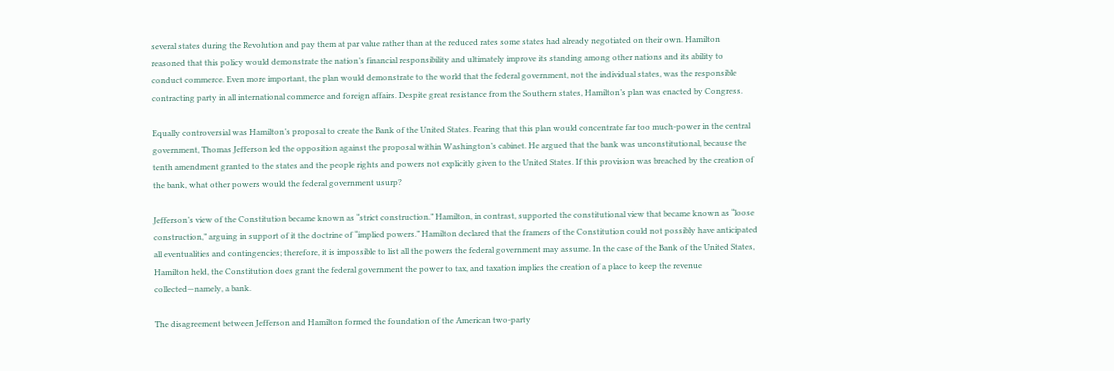several states during the Revolution and pay them at par value rather than at the reduced rates some states had already negotiated on their own. Hamilton reasoned that this policy would demonstrate the nation’s financial responsibility and ultimately improve its standing among other nations and its ability to conduct commerce. Even more important, the plan would demonstrate to the world that the federal government, not the individual states, was the responsible contracting party in all international commerce and foreign affairs. Despite great resistance from the Southern states, Hamilton’s plan was enacted by Congress.

Equally controversial was Hamilton’s proposal to create the Bank of the United States. Fearing that this plan would concentrate far too much-power in the central government, Thomas Jefferson led the opposition against the proposal within Washington’s cabinet. He argued that the bank was unconstitutional, because the tenth amendment granted to the states and the people rights and powers not explicitly given to the United States. If this provision was breached by the creation of the bank, what other powers would the federal government usurp?

Jefferson’s view of the Constitution became known as “strict construction.” Hamilton, in contrast, supported the constitutional view that became known as “loose construction,” arguing in support of it the doctrine of “implied powers.” Hamilton declared that the framers of the Constitution could not possibly have anticipated all eventualities and contingencies; therefore, it is impossible to list all the powers the federal government may assume. In the case of the Bank of the United States, Hamilton held, the Constitution does grant the federal government the power to tax, and taxation implies the creation of a place to keep the revenue collected—namely, a bank.

The disagreement between Jefferson and Hamilton formed the foundation of the American two-party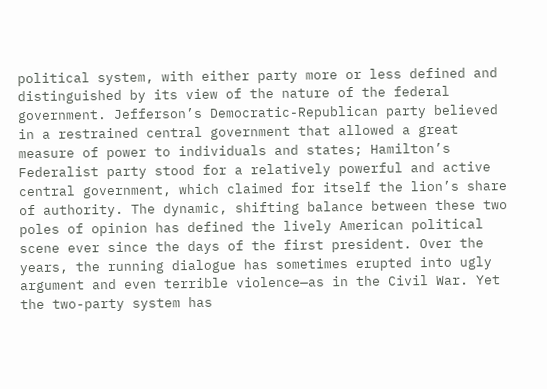political system, with either party more or less defined and distinguished by its view of the nature of the federal government. Jefferson’s Democratic-Republican party believed in a restrained central government that allowed a great measure of power to individuals and states; Hamilton’s Federalist party stood for a relatively powerful and active central government, which claimed for itself the lion’s share of authority. The dynamic, shifting balance between these two poles of opinion has defined the lively American political scene ever since the days of the first president. Over the years, the running dialogue has sometimes erupted into ugly argument and even terrible violence—as in the Civil War. Yet the two-party system has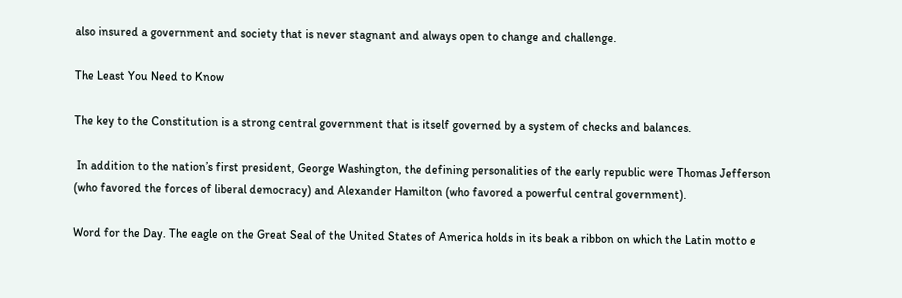also insured a government and society that is never stagnant and always open to change and challenge.

The Least You Need to Know

The key to the Constitution is a strong central government that is itself governed by a system of checks and balances.

 In addition to the nation’s first president, George Washington, the defining personalities of the early republic were Thomas Jefferson (who favored the forces of liberal democracy) and Alexander Hamilton (who favored a powerful central government).

Word for the Day. The eagle on the Great Seal of the United States of America holds in its beak a ribbon on which the Latin motto e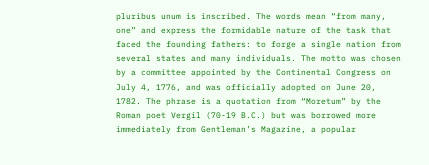pluribus unum is inscribed. The words mean “from many, one” and express the formidable nature of the task that faced the founding fathers: to forge a single nation from several states and many individuals. The motto was chosen by a committee appointed by the Continental Congress on July 4, 1776, and was officially adopted on June 20, 1782. The phrase is a quotation from “Moretum” by the Roman poet Vergil (70-19 B.C.) but was borrowed more immediately from Gentleman’s Magazine, a popular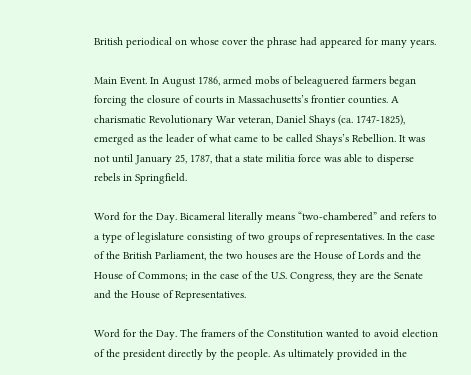British periodical on whose cover the phrase had appeared for many years.

Main Event. In August 1786, armed mobs of beleaguered farmers began forcing the closure of courts in Massachusetts’s frontier counties. A charismatic Revolutionary War veteran, Daniel Shays (ca. 1747-1825), emerged as the leader of what came to be called Shays’s Rebellion. It was not until January 25, 1787, that a state militia force was able to disperse rebels in Springfield.

Word for the Day. Bicameral literally means “two-chambered” and refers to a type of legislature consisting of two groups of representatives. In the case of the British Parliament, the two houses are the House of Lords and the House of Commons; in the case of the U.S. Congress, they are the Senate and the House of Representatives.

Word for the Day. The framers of the Constitution wanted to avoid election of the president directly by the people. As ultimately provided in the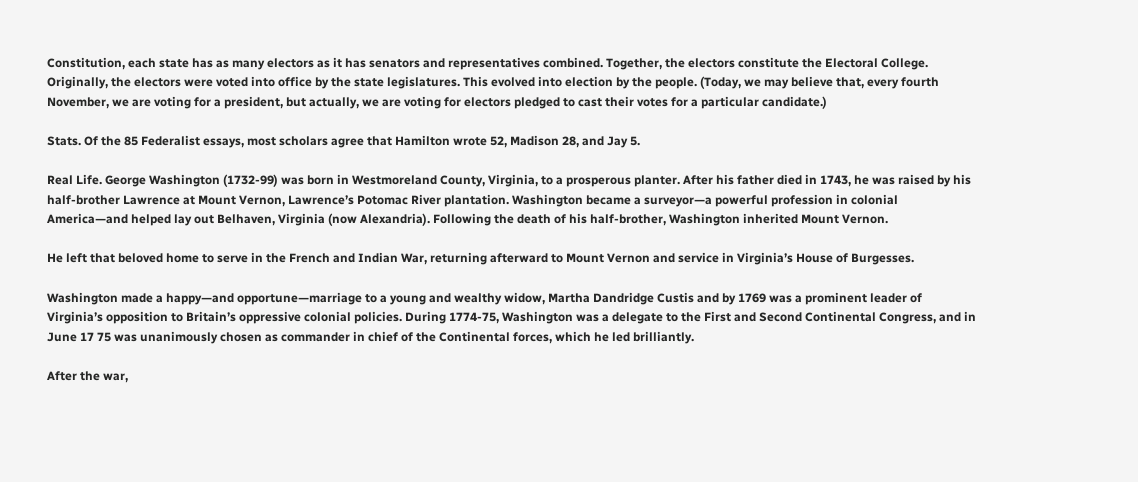Constitution, each state has as many electors as it has senators and representatives combined. Together, the electors constitute the Electoral College. Originally, the electors were voted into office by the state legislatures. This evolved into election by the people. (Today, we may believe that, every fourth November, we are voting for a president, but actually, we are voting for electors pledged to cast their votes for a particular candidate.)

Stats. Of the 85 Federalist essays, most scholars agree that Hamilton wrote 52, Madison 28, and Jay 5.

Real Life. George Washington (1732-99) was born in Westmoreland County, Virginia, to a prosperous planter. After his father died in 1743, he was raised by his half-brother Lawrence at Mount Vernon, Lawrence’s Potomac River plantation. Washington became a surveyor—a powerful profession in colonial America—and helped lay out Belhaven, Virginia (now Alexandria). Following the death of his half-brother, Washington inherited Mount Vernon.

He left that beloved home to serve in the French and Indian War, returning afterward to Mount Vernon and service in Virginia’s House of Burgesses.

Washington made a happy—and opportune—marriage to a young and wealthy widow, Martha Dandridge Custis and by 1769 was a prominent leader of Virginia’s opposition to Britain’s oppressive colonial policies. During 1774-75, Washington was a delegate to the First and Second Continental Congress, and in June 17 75 was unanimously chosen as commander in chief of the Continental forces, which he led brilliantly.

After the war,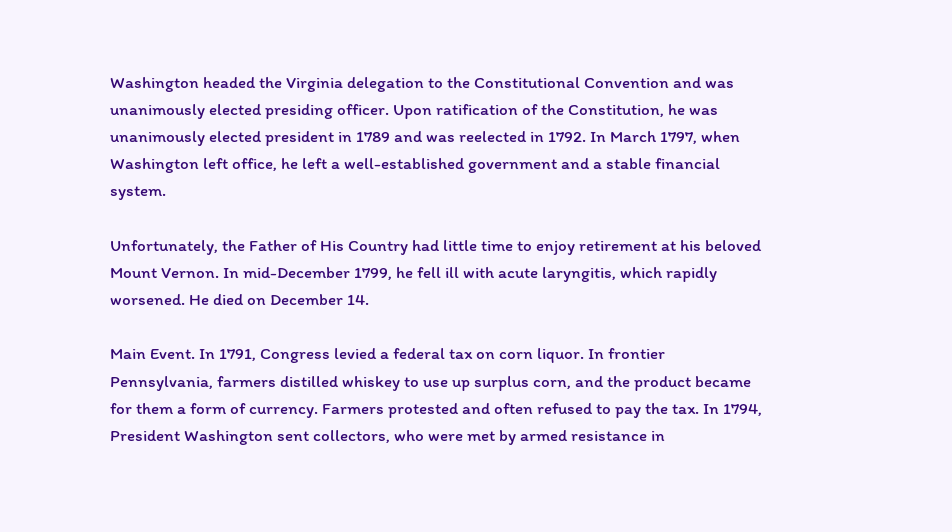Washington headed the Virginia delegation to the Constitutional Convention and was unanimously elected presiding officer. Upon ratification of the Constitution, he was unanimously elected president in 1789 and was reelected in 1792. In March 1797, when Washington left office, he left a well-established government and a stable financial system.

Unfortunately, the Father of His Country had little time to enjoy retirement at his beloved Mount Vernon. In mid-December 1799, he fell ill with acute laryngitis, which rapidly worsened. He died on December 14.

Main Event. In 1791, Congress levied a federal tax on corn liquor. In frontier Pennsylvania, farmers distilled whiskey to use up surplus corn, and the product became for them a form of currency. Farmers protested and often refused to pay the tax. In 1794, President Washington sent collectors, who were met by armed resistance in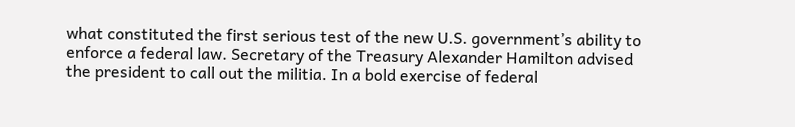what constituted the first serious test of the new U.S. government’s ability to enforce a federal law. Secretary of the Treasury Alexander Hamilton advised the president to call out the militia. In a bold exercise of federal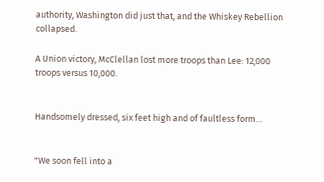authority, Washington did just that, and the Whiskey Rebellion collapsed.

A Union victory, McClellan lost more troops than Lee: 12,000 troops versus 10,000.


Handsomely dressed, six feet high and of faultless form…


"We soon fell into a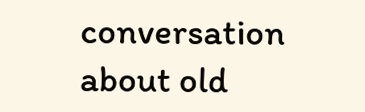conversation about old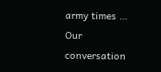army times … Our conversation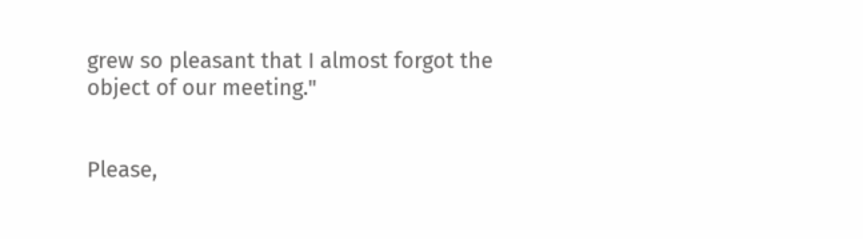grew so pleasant that I almost forgot the object of our meeting."


Please,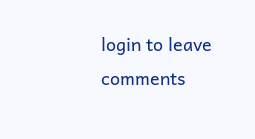login to leave comments